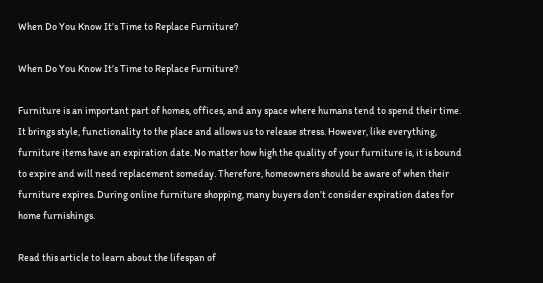When Do You Know It’s Time to Replace Furniture?

When Do You Know It’s Time to Replace Furniture?

Furniture is an important part of homes, offices, and any space where humans tend to spend their time. It brings style, functionality to the place and allows us to release stress. However, like everything, furniture items have an expiration date. No matter how high the quality of your furniture is, it is bound to expire and will need replacement someday. Therefore, homeowners should be aware of when their furniture expires. During online furniture shopping, many buyers don’t consider expiration dates for home furnishings.

Read this article to learn about the lifespan of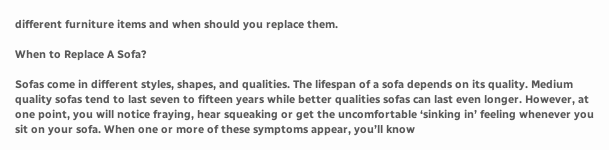different furniture items and when should you replace them.

When to Replace A Sofa?

Sofas come in different styles, shapes, and qualities. The lifespan of a sofa depends on its quality. Medium quality sofas tend to last seven to fifteen years while better qualities sofas can last even longer. However, at one point, you will notice fraying, hear squeaking or get the uncomfortable ‘sinking in’ feeling whenever you sit on your sofa. When one or more of these symptoms appear, you’ll know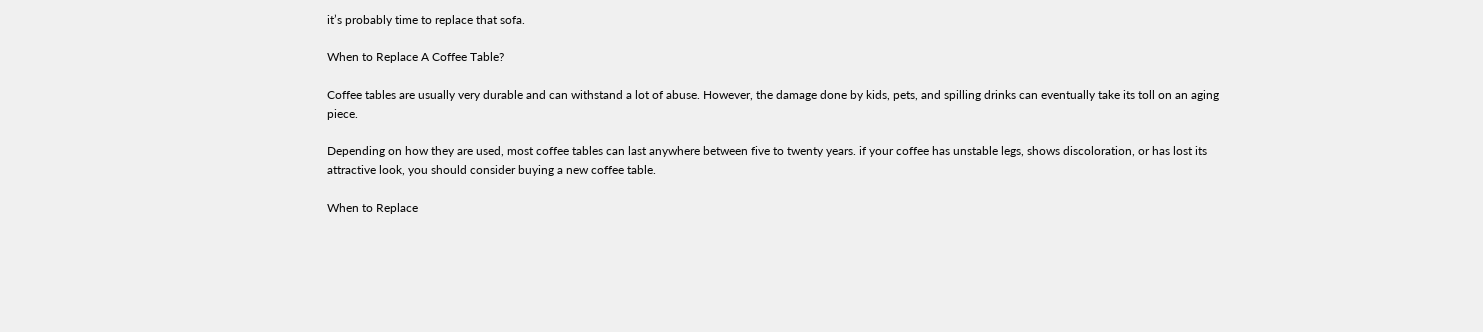it’s probably time to replace that sofa.

When to Replace A Coffee Table?

Coffee tables are usually very durable and can withstand a lot of abuse. However, the damage done by kids, pets, and spilling drinks can eventually take its toll on an aging piece.

Depending on how they are used, most coffee tables can last anywhere between five to twenty years. if your coffee has unstable legs, shows discoloration, or has lost its attractive look, you should consider buying a new coffee table.

When to Replace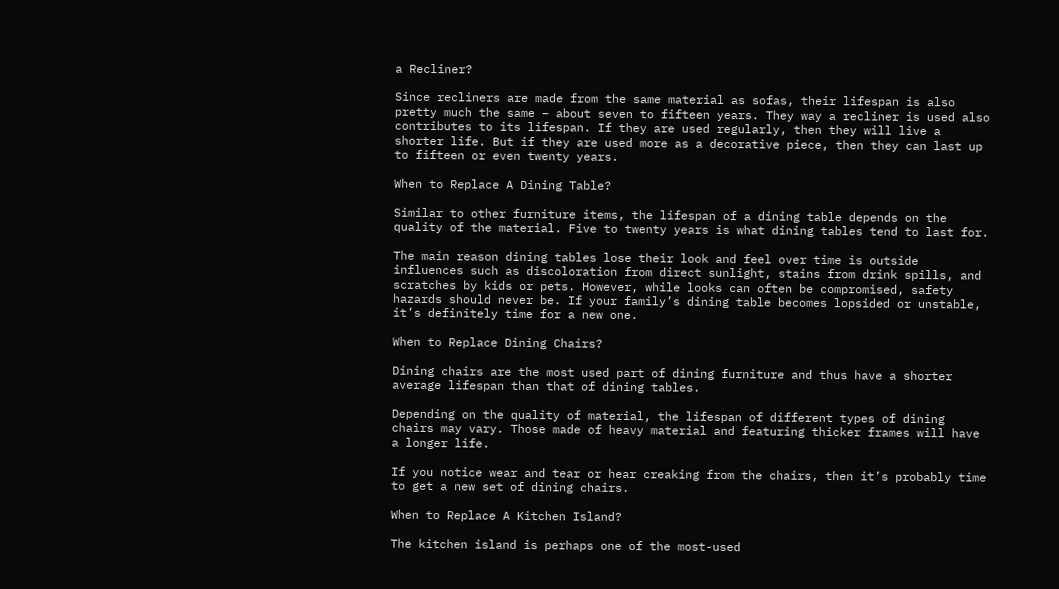a Recliner?

Since recliners are made from the same material as sofas, their lifespan is also pretty much the same – about seven to fifteen years. They way a recliner is used also contributes to its lifespan. If they are used regularly, then they will live a shorter life. But if they are used more as a decorative piece, then they can last up to fifteen or even twenty years.

When to Replace A Dining Table?

Similar to other furniture items, the lifespan of a dining table depends on the quality of the material. Five to twenty years is what dining tables tend to last for.

The main reason dining tables lose their look and feel over time is outside influences such as discoloration from direct sunlight, stains from drink spills, and scratches by kids or pets. However, while looks can often be compromised, safety hazards should never be. If your family’s dining table becomes lopsided or unstable, it’s definitely time for a new one.

When to Replace Dining Chairs?

Dining chairs are the most used part of dining furniture and thus have a shorter average lifespan than that of dining tables.

Depending on the quality of material, the lifespan of different types of dining chairs may vary. Those made of heavy material and featuring thicker frames will have a longer life.

If you notice wear and tear or hear creaking from the chairs, then it’s probably time to get a new set of dining chairs.

When to Replace A Kitchen Island?

The kitchen island is perhaps one of the most-used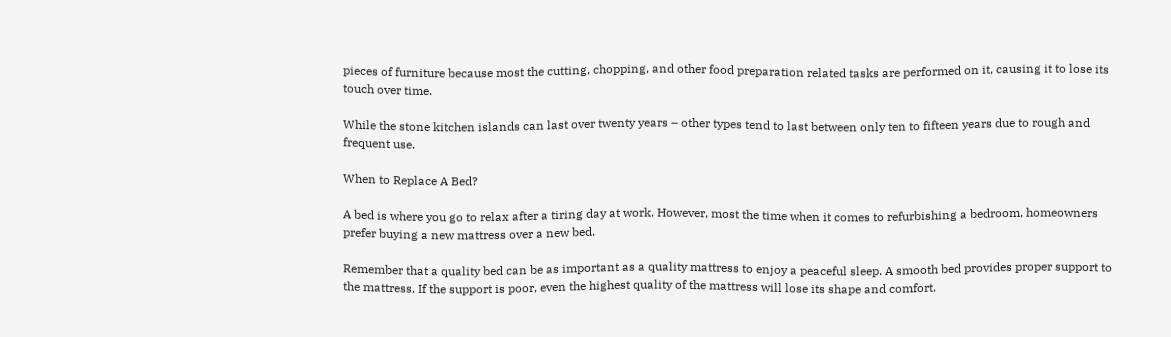pieces of furniture because most the cutting, chopping, and other food preparation related tasks are performed on it, causing it to lose its touch over time.

While the stone kitchen islands can last over twenty years – other types tend to last between only ten to fifteen years due to rough and frequent use.

When to Replace A Bed?

A bed is where you go to relax after a tiring day at work. However, most the time when it comes to refurbishing a bedroom, homeowners prefer buying a new mattress over a new bed.

Remember that a quality bed can be as important as a quality mattress to enjoy a peaceful sleep. A smooth bed provides proper support to the mattress. If the support is poor, even the highest quality of the mattress will lose its shape and comfort.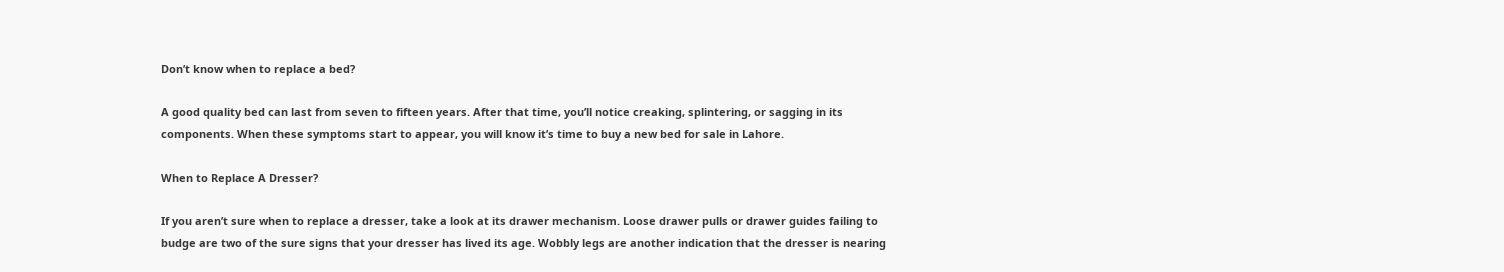Don’t know when to replace a bed?

A good quality bed can last from seven to fifteen years. After that time, you’ll notice creaking, splintering, or sagging in its components. When these symptoms start to appear, you will know it’s time to buy a new bed for sale in Lahore.

When to Replace A Dresser?

If you aren’t sure when to replace a dresser, take a look at its drawer mechanism. Loose drawer pulls or drawer guides failing to budge are two of the sure signs that your dresser has lived its age. Wobbly legs are another indication that the dresser is nearing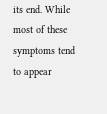its end. While most of these symptoms tend to appear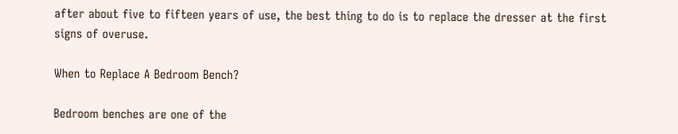after about five to fifteen years of use, the best thing to do is to replace the dresser at the first signs of overuse.

When to Replace A Bedroom Bench?

Bedroom benches are one of the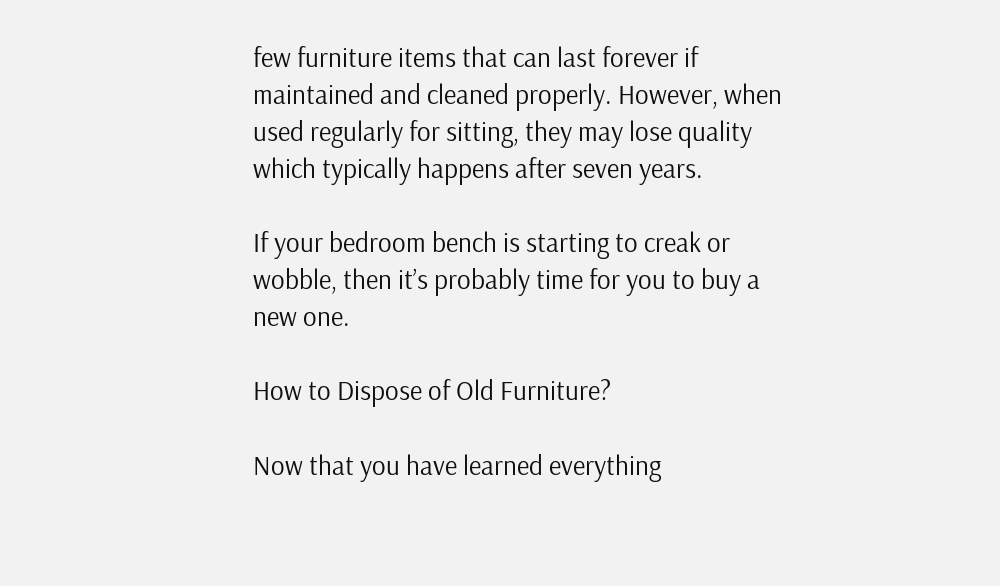few furniture items that can last forever if maintained and cleaned properly. However, when used regularly for sitting, they may lose quality which typically happens after seven years.

If your bedroom bench is starting to creak or wobble, then it’s probably time for you to buy a new one.

How to Dispose of Old Furniture?

Now that you have learned everything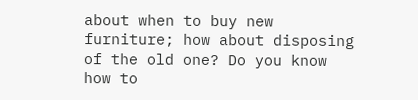about when to buy new furniture; how about disposing of the old one? Do you know how to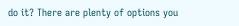do it? There are plenty of options you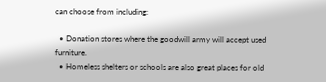can choose from including:

  • Donation stores where the goodwill army will accept used furniture.
  • Homeless shelters or schools are also great places for old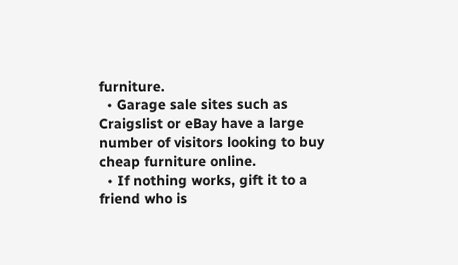furniture.
  • Garage sale sites such as Craigslist or eBay have a large number of visitors looking to buy cheap furniture online.
  • If nothing works, gift it to a friend who is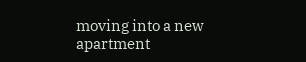moving into a new apartment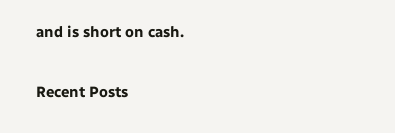and is short on cash.

Recent Posts